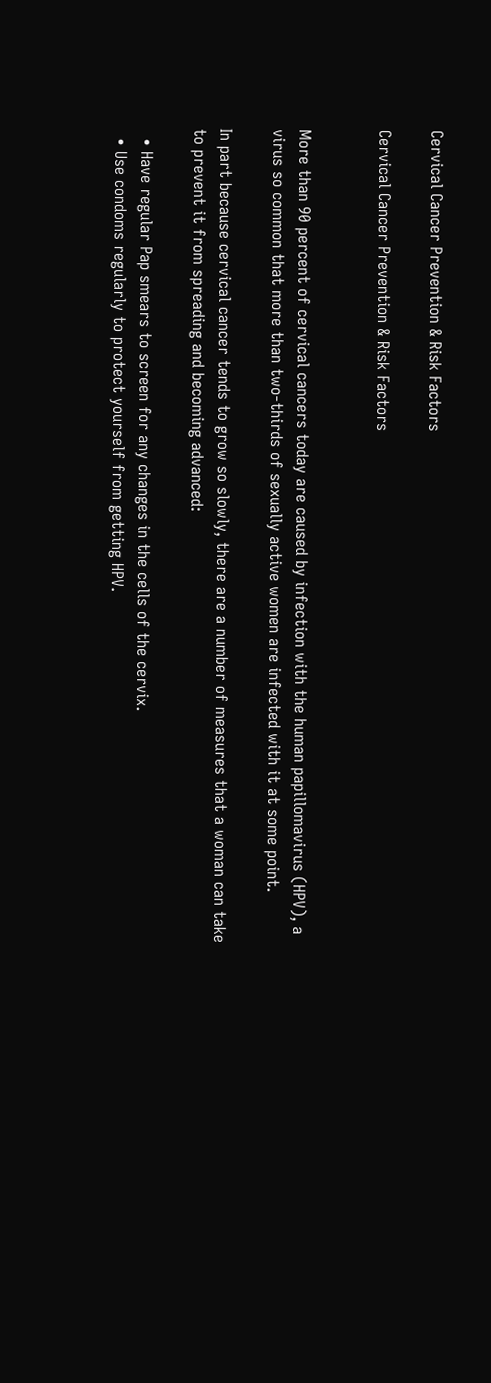Cervical Cancer Prevention & Risk Factors

Cervical Cancer Prevention & Risk Factors


More than 90 percent of cervical cancers today are caused by infection with the human papillomavirus (HPV), a virus so common that more than two-thirds of sexually active women are infected with it at some point.

In part because cervical cancer tends to grow so slowly, there are a number of measures that a woman can take to prevent it from spreading and becoming advanced:

  • Have regular Pap smears to screen for any changes in the cells of the cervix.
  • Use condoms regularly to protect yourself from getting HPV.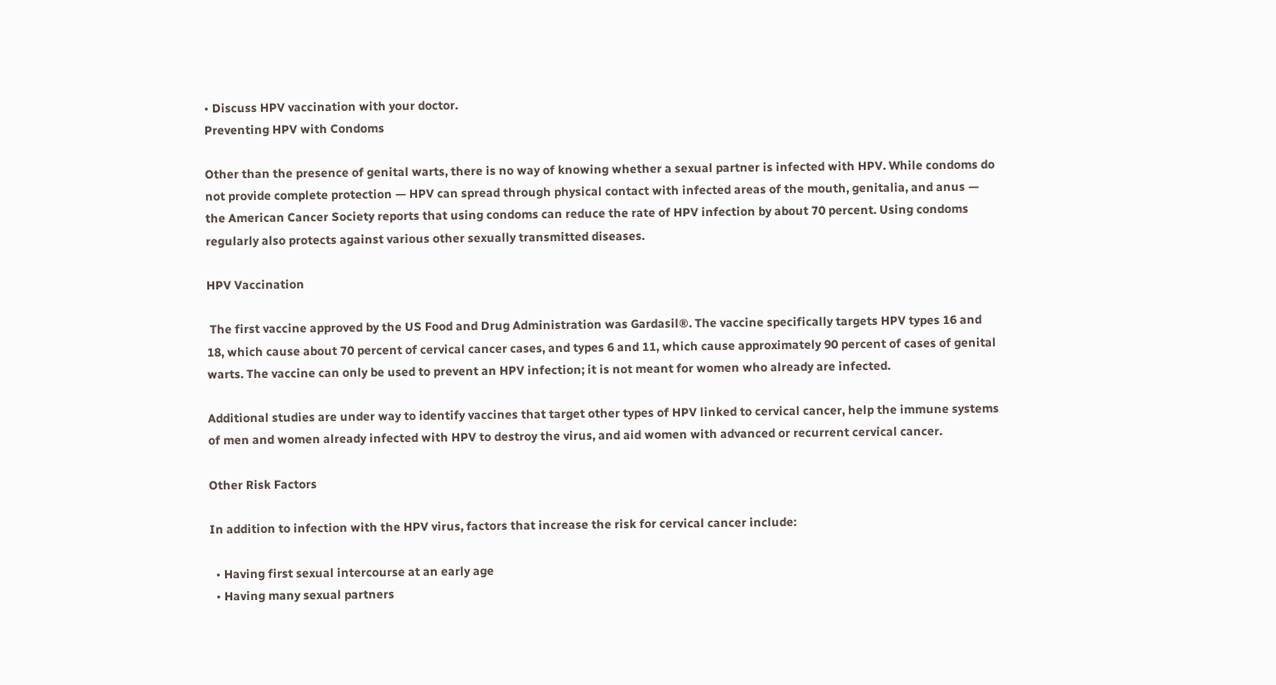• Discuss HPV vaccination with your doctor.
Preventing HPV with Condoms

Other than the presence of genital warts, there is no way of knowing whether a sexual partner is infected with HPV. While condoms do not provide complete protection — HPV can spread through physical contact with infected areas of the mouth, genitalia, and anus — the American Cancer Society reports that using condoms can reduce the rate of HPV infection by about 70 percent. Using condoms regularly also protects against various other sexually transmitted diseases.

HPV Vaccination

 The first vaccine approved by the US Food and Drug Administration was Gardasil®. The vaccine specifically targets HPV types 16 and 18, which cause about 70 percent of cervical cancer cases, and types 6 and 11, which cause approximately 90 percent of cases of genital warts. The vaccine can only be used to prevent an HPV infection; it is not meant for women who already are infected.

Additional studies are under way to identify vaccines that target other types of HPV linked to cervical cancer, help the immune systems of men and women already infected with HPV to destroy the virus, and aid women with advanced or recurrent cervical cancer.

Other Risk Factors

In addition to infection with the HPV virus, factors that increase the risk for cervical cancer include:

  • Having first sexual intercourse at an early age
  • Having many sexual partners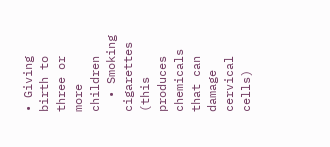• Giving birth to three or more children
  • Smoking cigarettes (this produces chemicals that can damage cervical cells)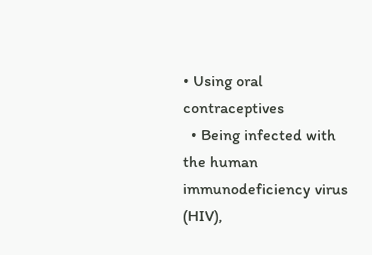• Using oral contraceptives
  • Being infected with the human immunodeficiency virus (HIV),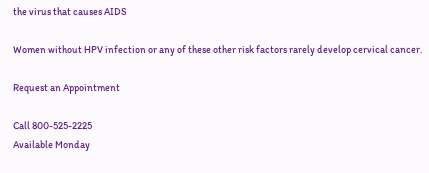the virus that causes AIDS

Women without HPV infection or any of these other risk factors rarely develop cervical cancer.

Request an Appointment

Call 800-525-2225
Available Monday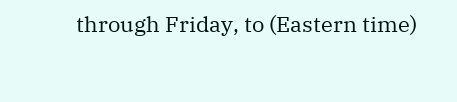through Friday, to (Eastern time)